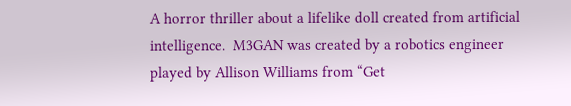A horror thriller about a lifelike doll created from artificial intelligence.  M3GAN was created by a robotics engineer played by Allison Williams from “Get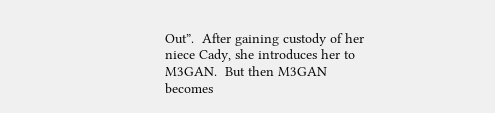Out”.  After gaining custody of her niece Cady, she introduces her to M3GAN.  But then M3GAN becomes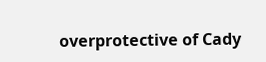overprotective of Cady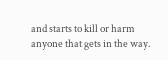and starts to kill or harm anyone that gets in the way.